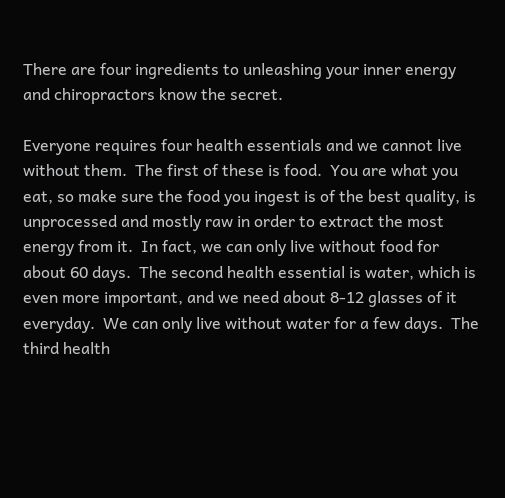There are four ingredients to unleashing your inner energy and chiropractors know the secret.

Everyone requires four health essentials and we cannot live without them.  The first of these is food.  You are what you eat, so make sure the food you ingest is of the best quality, is unprocessed and mostly raw in order to extract the most energy from it.  In fact, we can only live without food for about 60 days.  The second health essential is water, which is even more important, and we need about 8-12 glasses of it everyday.  We can only live without water for a few days.  The third health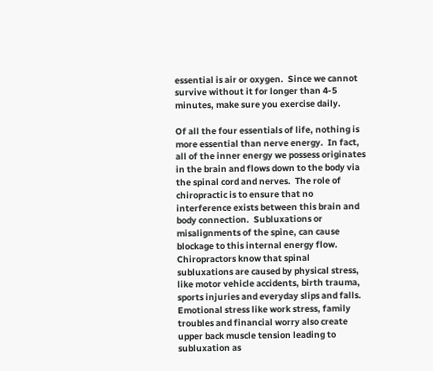essential is air or oxygen.  Since we cannot survive without it for longer than 4-5 minutes, make sure you exercise daily.

Of all the four essentials of life, nothing is more essential than nerve energy.  In fact, all of the inner energy we possess originates in the brain and flows down to the body via the spinal cord and nerves.  The role of chiropractic is to ensure that no interference exists between this brain and body connection.  Subluxations or misalignments of the spine, can cause blockage to this internal energy flow.  Chiropractors know that spinal subluxations are caused by physical stress, like motor vehicle accidents, birth trauma, sports injuries and everyday slips and falls.  Emotional stress like work stress, family troubles and financial worry also create upper back muscle tension leading to subluxation as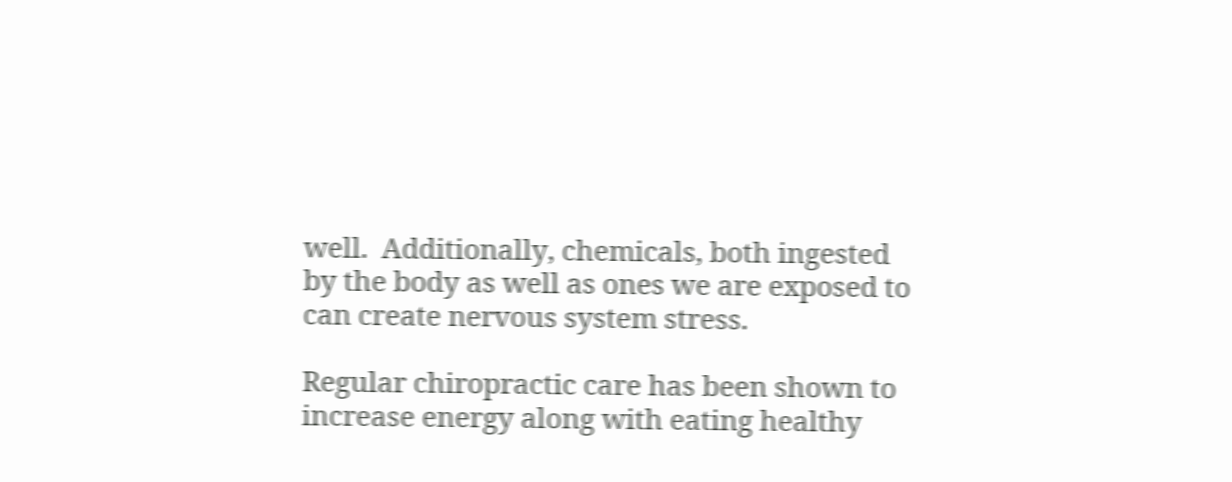well.  Additionally, chemicals, both ingested by the body as well as ones we are exposed to can create nervous system stress.

Regular chiropractic care has been shown to increase energy along with eating healthy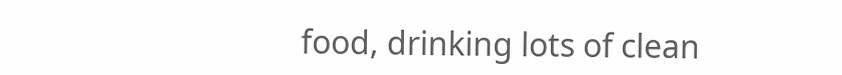food, drinking lots of clean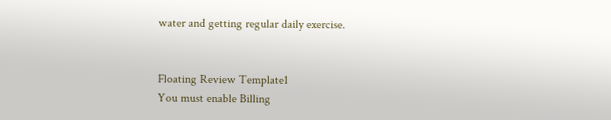water and getting regular daily exercise.


Floating Review Template1
You must enable Billing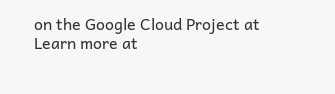on the Google Cloud Project at Learn more at